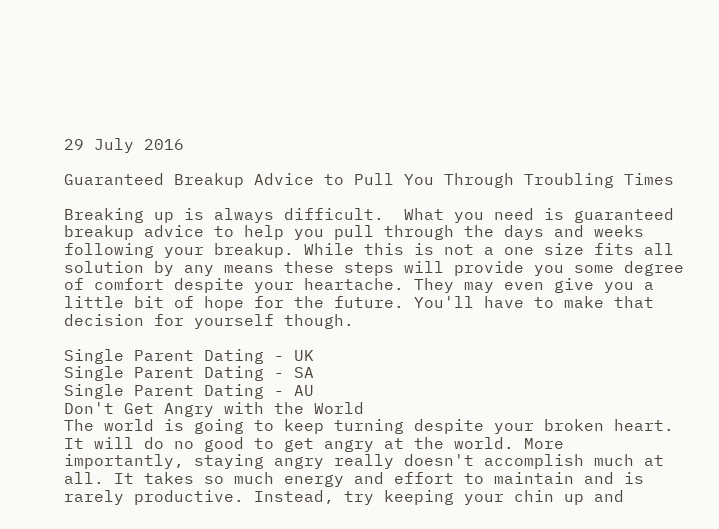29 July 2016

Guaranteed Breakup Advice to Pull You Through Troubling Times

Breaking up is always difficult.  What you need is guaranteed breakup advice to help you pull through the days and weeks following your breakup. While this is not a one size fits all solution by any means these steps will provide you some degree of comfort despite your heartache. They may even give you a little bit of hope for the future. You'll have to make that decision for yourself though.

Single Parent Dating - UK
Single Parent Dating - SA
Single Parent Dating - AU
Don't Get Angry with the World
The world is going to keep turning despite your broken heart. It will do no good to get angry at the world. More importantly, staying angry really doesn't accomplish much at all. It takes so much energy and effort to maintain and is rarely productive. Instead, try keeping your chin up and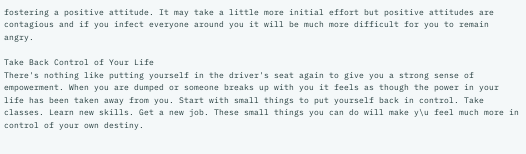fostering a positive attitude. It may take a little more initial effort but positive attitudes are contagious and if you infect everyone around you it will be much more difficult for you to remain angry.

Take Back Control of Your Life
There's nothing like putting yourself in the driver's seat again to give you a strong sense of empowerment. When you are dumped or someone breaks up with you it feels as though the power in your life has been taken away from you. Start with small things to put yourself back in control. Take classes. Learn new skills. Get a new job. These small things you can do will make y\u feel much more in control of your own destiny.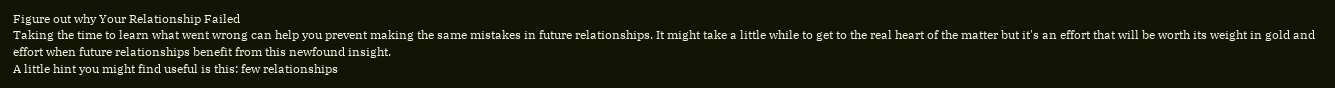Figure out why Your Relationship Failed
Taking the time to learn what went wrong can help you prevent making the same mistakes in future relationships. It might take a little while to get to the real heart of the matter but it's an effort that will be worth its weight in gold and effort when future relationships benefit from this newfound insight.
A little hint you might find useful is this: few relationships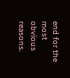end for the most obvious reasons.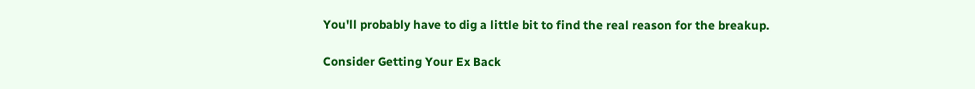You'll probably have to dig a little bit to find the real reason for the breakup.

Consider Getting Your Ex Back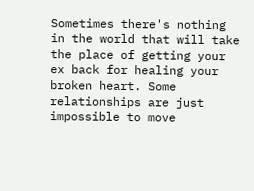Sometimes there's nothing in the world that will take the place of getting your ex back for healing your broken heart. Some relationships are just impossible to move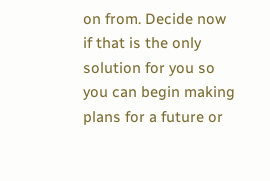on from. Decide now if that is the only solution for you so you can begin making plans for a future or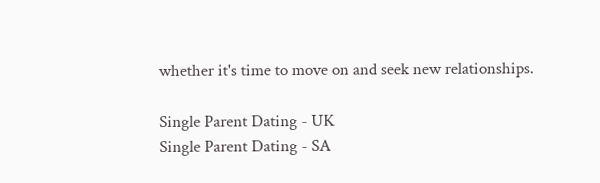whether it's time to move on and seek new relationships.

Single Parent Dating - UK
Single Parent Dating - SA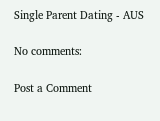Single Parent Dating - AUS

No comments:

Post a Comment